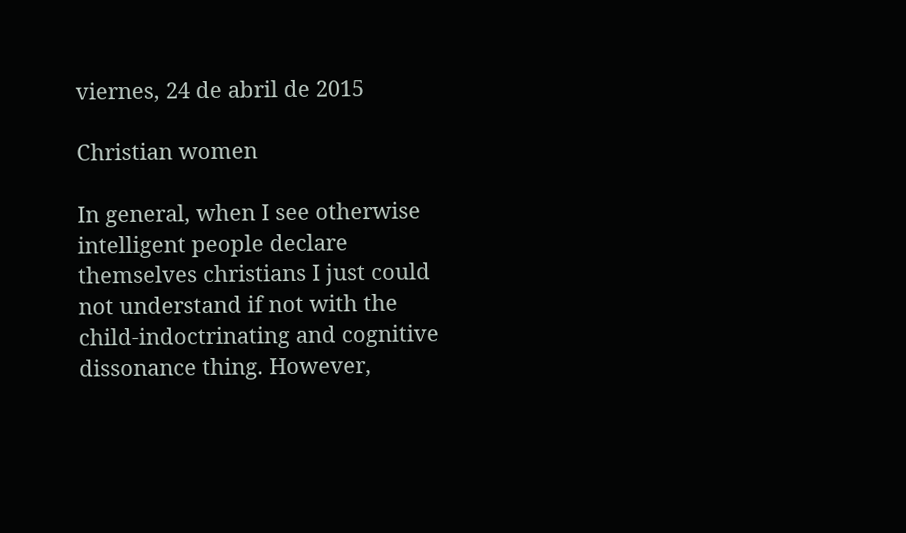viernes, 24 de abril de 2015

Christian women

In general, when I see otherwise intelligent people declare themselves christians I just could not understand if not with the child-indoctrinating and cognitive dissonance thing. However,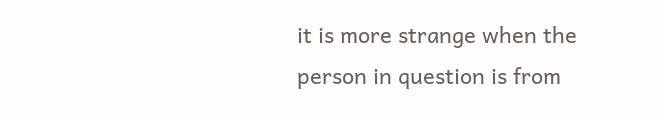it is more strange when the person in question is from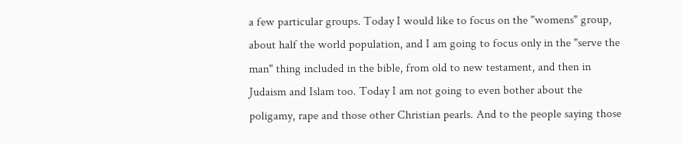a few particular groups. Today I would like to focus on the "womens" group, about half the world population, and I am going to focus only in the "serve the man" thing included in the bible, from old to new testament, and then in Judaism and Islam too. Today I am not going to even bother about the poligamy, rape and those other Christian pearls. And to the people saying those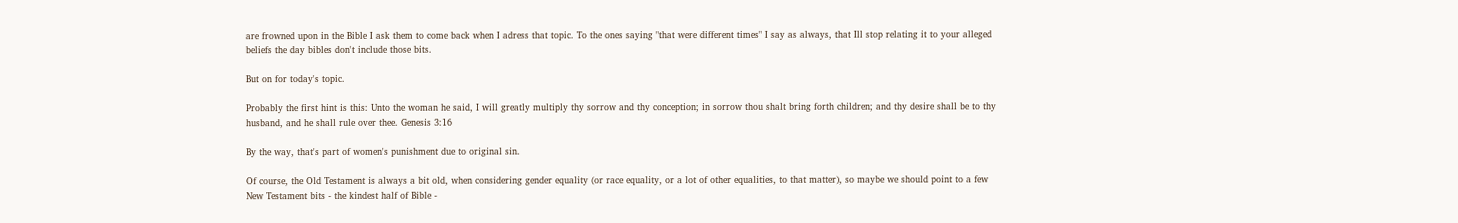are frowned upon in the Bible I ask them to come back when I adress that topic. To the ones saying "that were different times" I say as always, that Ill stop relating it to your alleged beliefs the day bibles don't include those bits.

But on for today's topic.

Probably the first hint is this: Unto the woman he said, I will greatly multiply thy sorrow and thy conception; in sorrow thou shalt bring forth children; and thy desire shall be to thy husband, and he shall rule over thee. Genesis 3:16

By the way, that's part of women's punishment due to original sin.

Of course, the Old Testament is always a bit old, when considering gender equality (or race equality, or a lot of other equalities, to that matter), so maybe we should point to a few New Testament bits - the kindest half of Bible -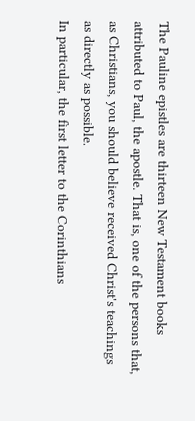The Pauline epistles are thirteen New Testament books attributed to Paul, the apostle. That is, one of the persons that, as Christians, you should believe received Christ's teachings as directly as possible.
In particular, the first letter to the Corinthians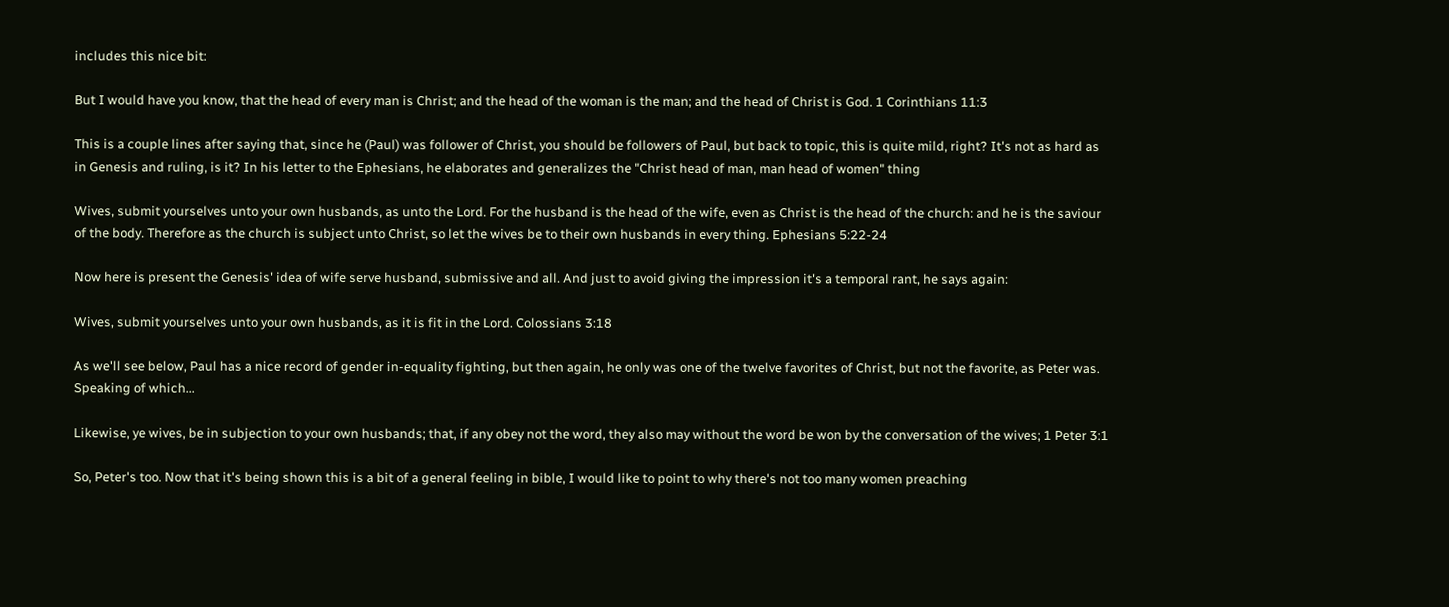includes this nice bit:

But I would have you know, that the head of every man is Christ; and the head of the woman is the man; and the head of Christ is God. 1 Corinthians 11:3

This is a couple lines after saying that, since he (Paul) was follower of Christ, you should be followers of Paul, but back to topic, this is quite mild, right? It's not as hard as in Genesis and ruling, is it? In his letter to the Ephesians, he elaborates and generalizes the "Christ head of man, man head of women" thing

Wives, submit yourselves unto your own husbands, as unto the Lord. For the husband is the head of the wife, even as Christ is the head of the church: and he is the saviour of the body. Therefore as the church is subject unto Christ, so let the wives be to their own husbands in every thing. Ephesians 5:22-24

Now here is present the Genesis' idea of wife serve husband, submissive and all. And just to avoid giving the impression it's a temporal rant, he says again:

Wives, submit yourselves unto your own husbands, as it is fit in the Lord. Colossians 3:18

As we'll see below, Paul has a nice record of gender in-equality fighting, but then again, he only was one of the twelve favorites of Christ, but not the favorite, as Peter was. Speaking of which...

Likewise, ye wives, be in subjection to your own husbands; that, if any obey not the word, they also may without the word be won by the conversation of the wives; 1 Peter 3:1

So, Peter's too. Now that it's being shown this is a bit of a general feeling in bible, I would like to point to why there's not too many women preaching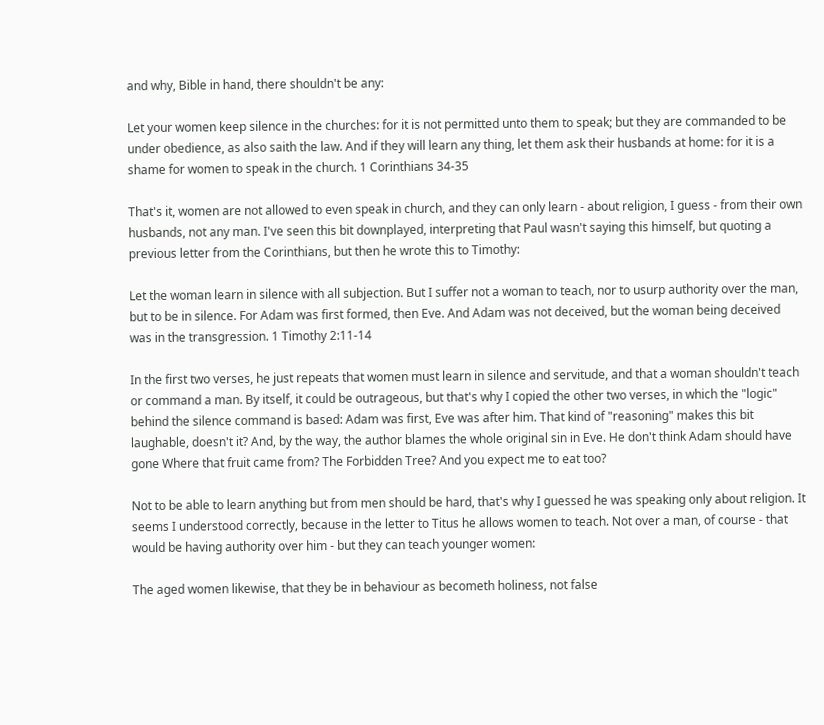and why, Bible in hand, there shouldn't be any:

Let your women keep silence in the churches: for it is not permitted unto them to speak; but they are commanded to be under obedience, as also saith the law. And if they will learn any thing, let them ask their husbands at home: for it is a shame for women to speak in the church. 1 Corinthians 34-35

That's it, women are not allowed to even speak in church, and they can only learn - about religion, I guess - from their own husbands, not any man. I've seen this bit downplayed, interpreting that Paul wasn't saying this himself, but quoting a previous letter from the Corinthians, but then he wrote this to Timothy:

Let the woman learn in silence with all subjection. But I suffer not a woman to teach, nor to usurp authority over the man, but to be in silence. For Adam was first formed, then Eve. And Adam was not deceived, but the woman being deceived was in the transgression. 1 Timothy 2:11-14

In the first two verses, he just repeats that women must learn in silence and servitude, and that a woman shouldn't teach or command a man. By itself, it could be outrageous, but that's why I copied the other two verses, in which the "logic" behind the silence command is based: Adam was first, Eve was after him. That kind of "reasoning" makes this bit laughable, doesn't it? And, by the way, the author blames the whole original sin in Eve. He don't think Adam should have gone Where that fruit came from? The Forbidden Tree? And you expect me to eat too?

Not to be able to learn anything but from men should be hard, that's why I guessed he was speaking only about religion. It seems I understood correctly, because in the letter to Titus he allows women to teach. Not over a man, of course - that would be having authority over him - but they can teach younger women:

The aged women likewise, that they be in behaviour as becometh holiness, not false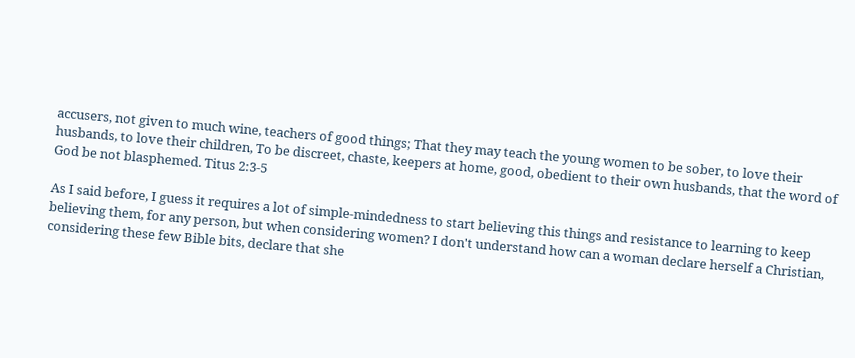accusers, not given to much wine, teachers of good things; That they may teach the young women to be sober, to love their husbands, to love their children, To be discreet, chaste, keepers at home, good, obedient to their own husbands, that the word of God be not blasphemed. Titus 2:3-5

As I said before, I guess it requires a lot of simple-mindedness to start believing this things and resistance to learning to keep believing them, for any person, but when considering women? I don't understand how can a woman declare herself a Christian, considering these few Bible bits, declare that she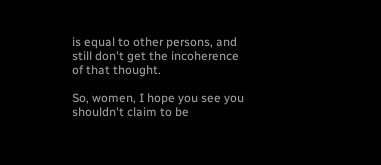is equal to other persons, and still don't get the incoherence of that thought.

So, women, I hope you see you shouldn't claim to be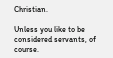Christian.

Unless you like to be considered servants, of course.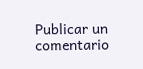Publicar un comentario